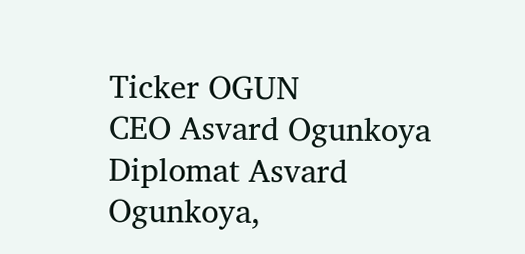Ticker OGUN
CEO Asvard Ogunkoya
Diplomat Asvard Ogunkoya,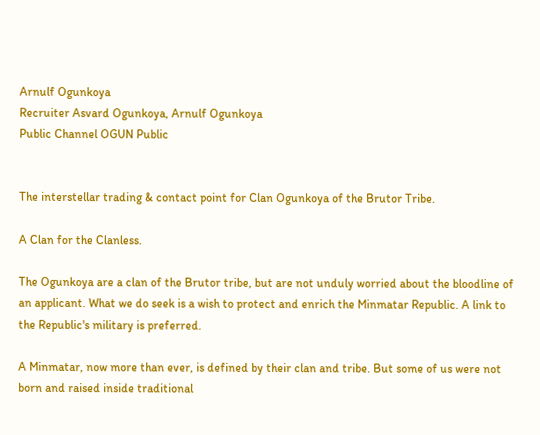Arnulf Ogunkoya
Recruiter Asvard Ogunkoya, Arnulf Ogunkoya
Public Channel OGUN Public


The interstellar trading & contact point for Clan Ogunkoya of the Brutor Tribe.

A Clan for the Clanless.

The Ogunkoya are a clan of the Brutor tribe, but are not unduly worried about the bloodline of an applicant. What we do seek is a wish to protect and enrich the Minmatar Republic. A link to the Republic's military is preferred.

A Minmatar, now more than ever, is defined by their clan and tribe. But some of us were not born and raised inside traditional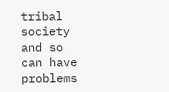tribal society and so can have problems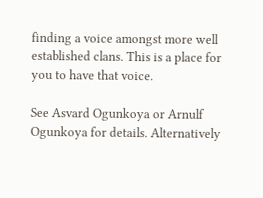finding a voice amongst more well established clans. This is a place for you to have that voice.

See Asvard Ogunkoya or Arnulf Ogunkoya for details. Alternatively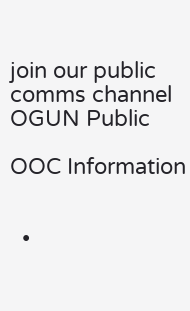join our public comms channel OGUN Public

OOC Information


  •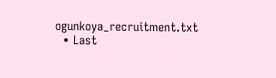ogunkoya_recruitment.txt
  • Last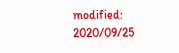modified: 2020/09/25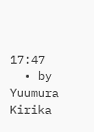17:47
  • by Yuumura Kirika